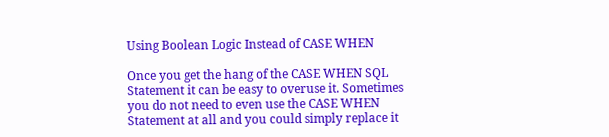Using Boolean Logic Instead of CASE WHEN

Once you get the hang of the CASE WHEN SQL Statement it can be easy to overuse it. Sometimes you do not need to even use the CASE WHEN Statement at all and you could simply replace it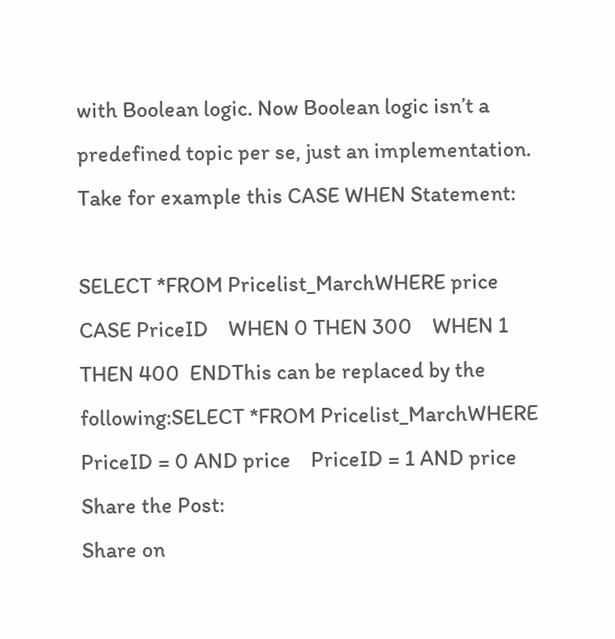with Boolean logic. Now Boolean logic isn’t a predefined topic per se, just an implementation. Take for example this CASE WHEN Statement:

SELECT *FROM Pricelist_MarchWHERE price    CASE PriceID    WHEN 0 THEN 300    WHEN 1 THEN 400  ENDThis can be replaced by the following:SELECT *FROM Pricelist_MarchWHERE  PriceID = 0 AND price    PriceID = 1 AND price
Share the Post:
Share on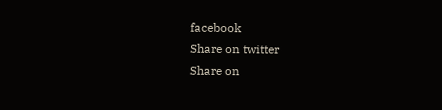facebook
Share on twitter
Share on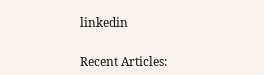linkedin


Recent Articles: